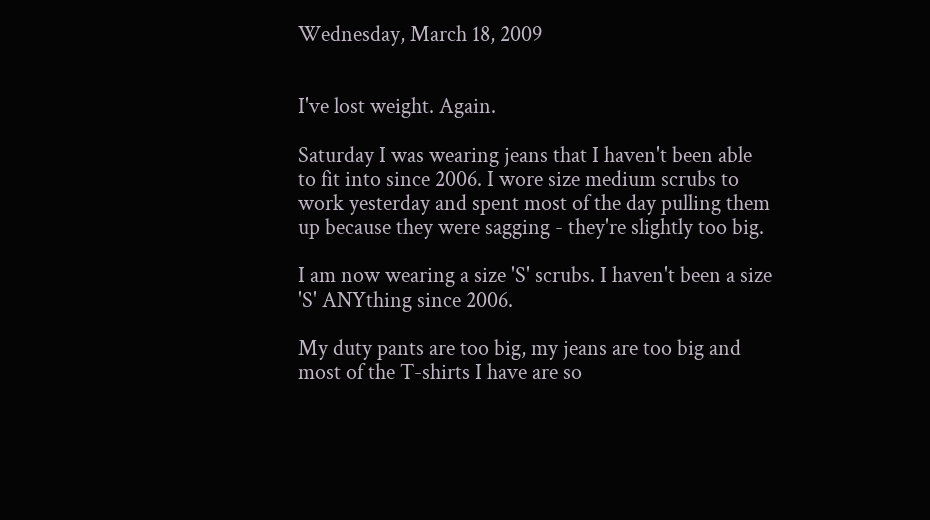Wednesday, March 18, 2009


I've lost weight. Again.

Saturday I was wearing jeans that I haven't been able to fit into since 2006. I wore size medium scrubs to work yesterday and spent most of the day pulling them up because they were sagging - they're slightly too big.

I am now wearing a size 'S' scrubs. I haven't been a size 'S' ANYthing since 2006.

My duty pants are too big, my jeans are too big and most of the T-shirts I have are so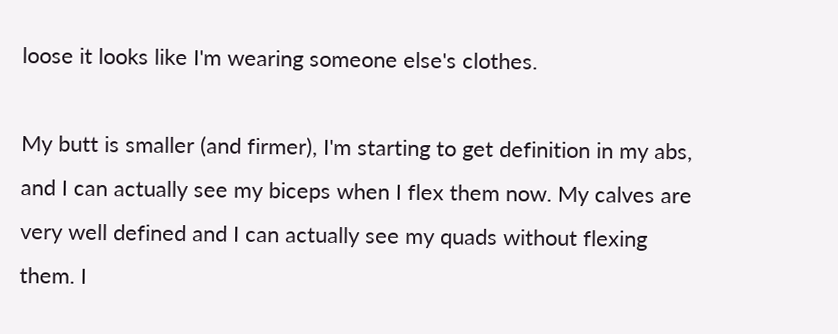loose it looks like I'm wearing someone else's clothes.

My butt is smaller (and firmer), I'm starting to get definition in my abs, and I can actually see my biceps when I flex them now. My calves are very well defined and I can actually see my quads without flexing them. I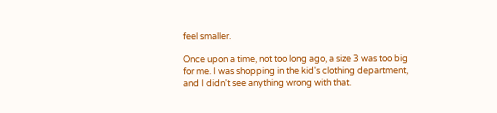feel smaller.

Once upon a time, not too long ago, a size 3 was too big for me. I was shopping in the kid's clothing department, and I didn't see anything wrong with that.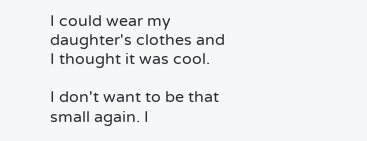I could wear my daughter's clothes and I thought it was cool.

I don't want to be that small again. I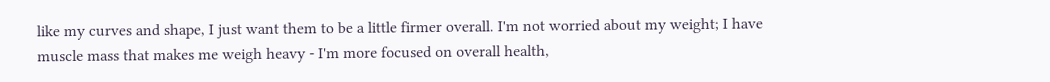like my curves and shape, I just want them to be a little firmer overall. I'm not worried about my weight; I have muscle mass that makes me weigh heavy - I'm more focused on overall health,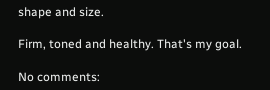shape and size.

Firm, toned and healthy. That's my goal.

No comments: